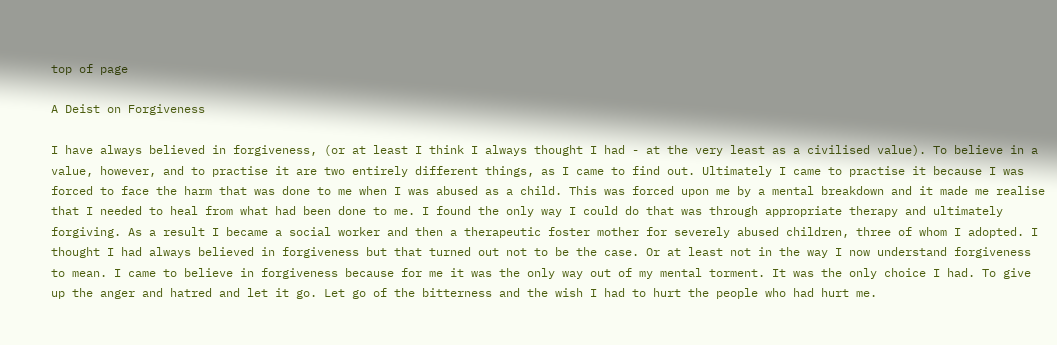top of page

A Deist on Forgiveness

I have always believed in forgiveness, (or at least I think I always thought I had - at the very least as a civilised value). To believe in a value, however, and to practise it are two entirely different things, as I came to find out. Ultimately I came to practise it because I was forced to face the harm that was done to me when I was abused as a child. This was forced upon me by a mental breakdown and it made me realise that I needed to heal from what had been done to me. I found the only way I could do that was through appropriate therapy and ultimately forgiving. As a result I became a social worker and then a therapeutic foster mother for severely abused children, three of whom I adopted. I thought I had always believed in forgiveness but that turned out not to be the case. Or at least not in the way I now understand forgiveness to mean. I came to believe in forgiveness because for me it was the only way out of my mental torment. It was the only choice I had. To give up the anger and hatred and let it go. Let go of the bitterness and the wish I had to hurt the people who had hurt me.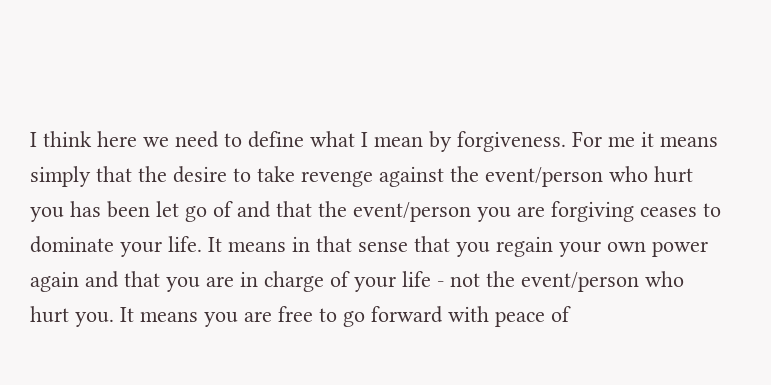I think here we need to define what I mean by forgiveness. For me it means simply that the desire to take revenge against the event/person who hurt you has been let go of and that the event/person you are forgiving ceases to dominate your life. It means in that sense that you regain your own power again and that you are in charge of your life - not the event/person who hurt you. It means you are free to go forward with peace of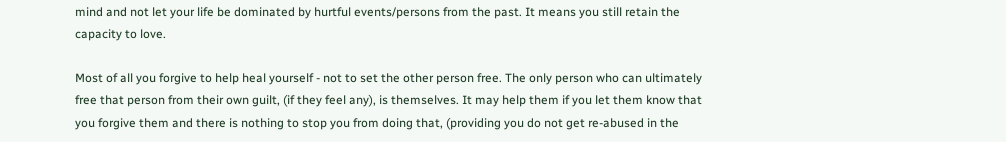mind and not let your life be dominated by hurtful events/persons from the past. It means you still retain the capacity to love.

Most of all you forgive to help heal yourself - not to set the other person free. The only person who can ultimately free that person from their own guilt, (if they feel any), is themselves. It may help them if you let them know that you forgive them and there is nothing to stop you from doing that, (providing you do not get re-abused in the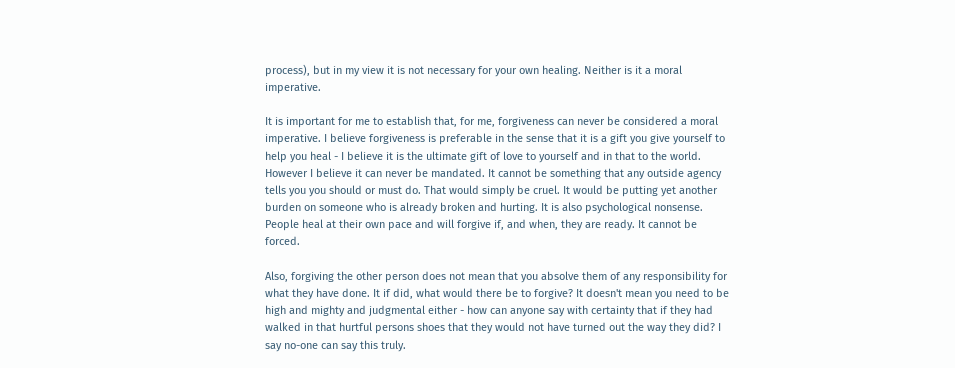process), but in my view it is not necessary for your own healing. Neither is it a moral imperative.

It is important for me to establish that, for me, forgiveness can never be considered a moral imperative. I believe forgiveness is preferable in the sense that it is a gift you give yourself to help you heal - I believe it is the ultimate gift of love to yourself and in that to the world. However I believe it can never be mandated. It cannot be something that any outside agency tells you you should or must do. That would simply be cruel. It would be putting yet another burden on someone who is already broken and hurting. It is also psychological nonsense. People heal at their own pace and will forgive if, and when, they are ready. It cannot be forced.

Also, forgiving the other person does not mean that you absolve them of any responsibility for what they have done. It if did, what would there be to forgive? It doesn't mean you need to be high and mighty and judgmental either - how can anyone say with certainty that if they had walked in that hurtful persons shoes that they would not have turned out the way they did? I say no-one can say this truly.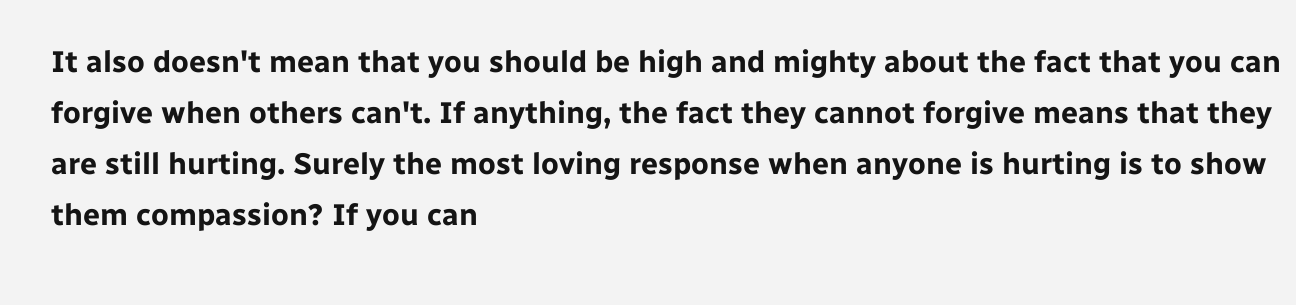It also doesn't mean that you should be high and mighty about the fact that you can forgive when others can't. If anything, the fact they cannot forgive means that they are still hurting. Surely the most loving response when anyone is hurting is to show them compassion? If you can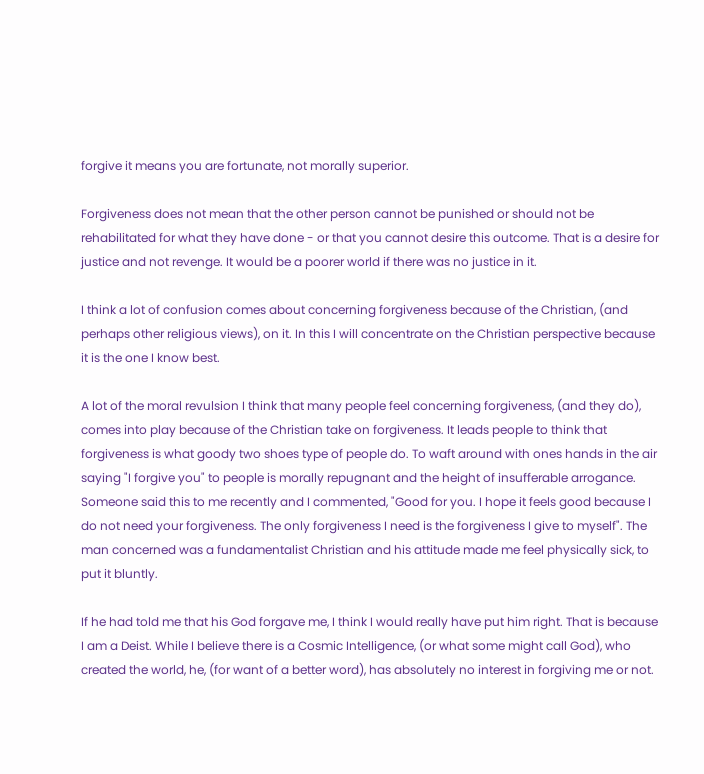forgive it means you are fortunate, not morally superior.

Forgiveness does not mean that the other person cannot be punished or should not be rehabilitated for what they have done - or that you cannot desire this outcome. That is a desire for justice and not revenge. It would be a poorer world if there was no justice in it.

I think a lot of confusion comes about concerning forgiveness because of the Christian, (and perhaps other religious views), on it. In this I will concentrate on the Christian perspective because it is the one I know best.

A lot of the moral revulsion I think that many people feel concerning forgiveness, (and they do), comes into play because of the Christian take on forgiveness. It leads people to think that forgiveness is what goody two shoes type of people do. To waft around with ones hands in the air saying "I forgive you" to people is morally repugnant and the height of insufferable arrogance. Someone said this to me recently and I commented, "Good for you. I hope it feels good because I do not need your forgiveness. The only forgiveness I need is the forgiveness I give to myself". The man concerned was a fundamentalist Christian and his attitude made me feel physically sick, to put it bluntly.

If he had told me that his God forgave me, I think I would really have put him right. That is because I am a Deist. While I believe there is a Cosmic Intelligence, (or what some might call God), who created the world, he, (for want of a better word), has absolutely no interest in forgiving me or not.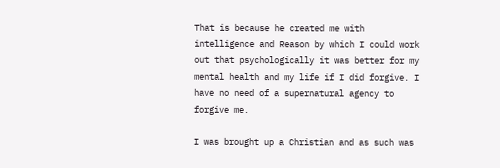That is because he created me with intelligence and Reason by which I could work out that psychologically it was better for my mental health and my life if I did forgive. I have no need of a supernatural agency to forgive me.

I was brought up a Christian and as such was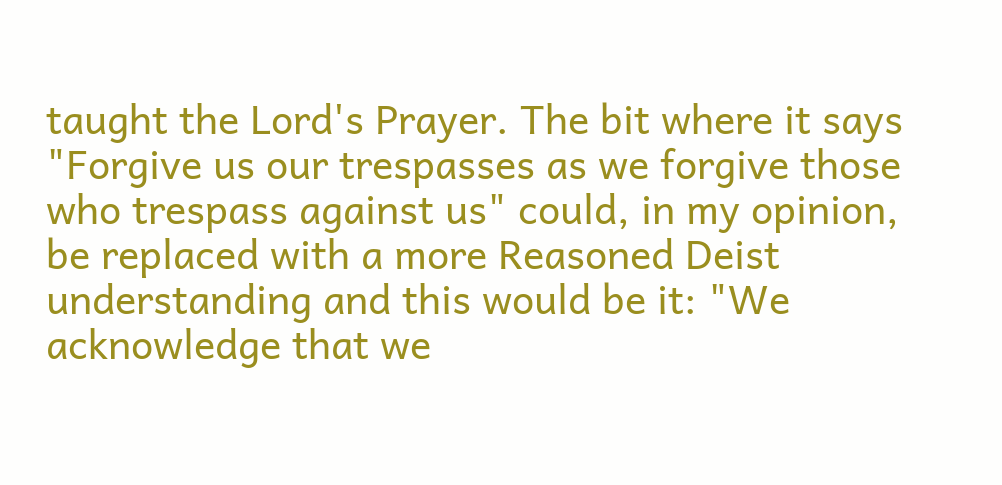taught the Lord's Prayer. The bit where it says "Forgive us our trespasses as we forgive those who trespass against us" could, in my opinion, be replaced with a more Reasoned Deist understanding and this would be it: "We acknowledge that we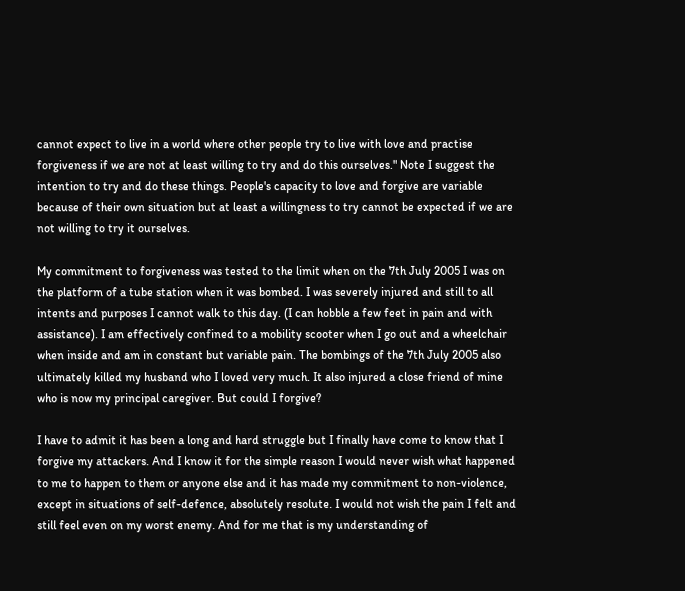cannot expect to live in a world where other people try to live with love and practise forgiveness if we are not at least willing to try and do this ourselves." Note I suggest the intention to try and do these things. People's capacity to love and forgive are variable because of their own situation but at least a willingness to try cannot be expected if we are not willing to try it ourselves.

My commitment to forgiveness was tested to the limit when on the 7th July 2005 I was on the platform of a tube station when it was bombed. I was severely injured and still to all intents and purposes I cannot walk to this day. (I can hobble a few feet in pain and with assistance). I am effectively confined to a mobility scooter when I go out and a wheelchair when inside and am in constant but variable pain. The bombings of the 7th July 2005 also ultimately killed my husband who I loved very much. It also injured a close friend of mine who is now my principal caregiver. But could I forgive?

I have to admit it has been a long and hard struggle but I finally have come to know that I forgive my attackers. And I know it for the simple reason I would never wish what happened to me to happen to them or anyone else and it has made my commitment to non-violence, except in situations of self-defence, absolutely resolute. I would not wish the pain I felt and still feel even on my worst enemy. And for me that is my understanding of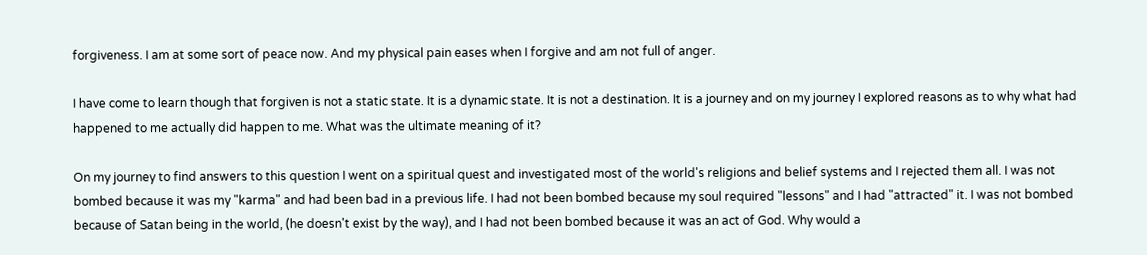forgiveness. I am at some sort of peace now. And my physical pain eases when I forgive and am not full of anger.

I have come to learn though that forgiven is not a static state. It is a dynamic state. It is not a destination. It is a journey and on my journey I explored reasons as to why what had happened to me actually did happen to me. What was the ultimate meaning of it?

On my journey to find answers to this question I went on a spiritual quest and investigated most of the world's religions and belief systems and I rejected them all. I was not bombed because it was my "karma" and had been bad in a previous life. I had not been bombed because my soul required "lessons" and I had "attracted" it. I was not bombed because of Satan being in the world, (he doesn't exist by the way), and I had not been bombed because it was an act of God. Why would a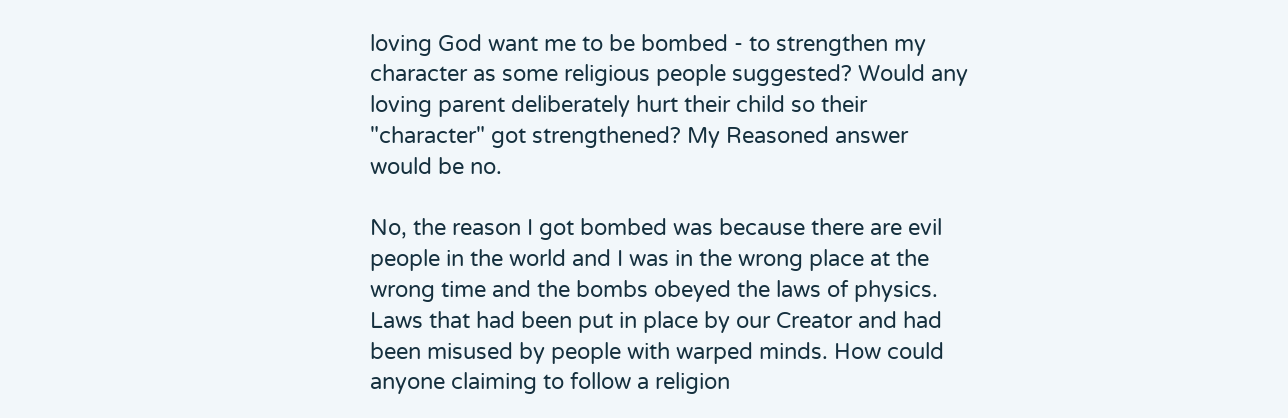loving God want me to be bombed - to strengthen my character as some religious people suggested? Would any loving parent deliberately hurt their child so their "character" got strengthened? My Reasoned answer would be no.

No, the reason I got bombed was because there are evil people in the world and I was in the wrong place at the wrong time and the bombs obeyed the laws of physics. Laws that had been put in place by our Creator and had been misused by people with warped minds. How could anyone claiming to follow a religion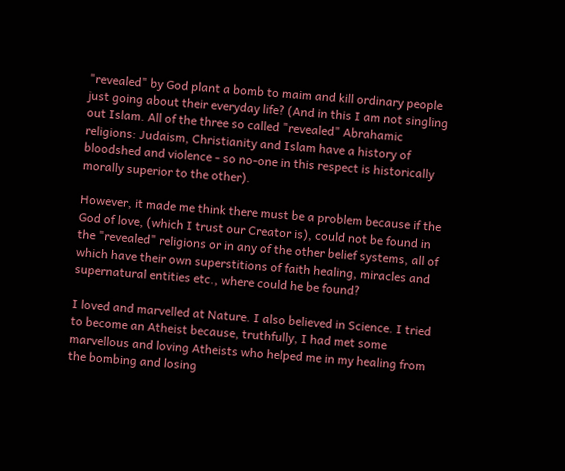"revealed" by God plant a bomb to maim and kill ordinary people just going about their everyday life? (And in this I am not singling out Islam. All of the three so called "revealed" Abrahamic religions: Judaism, Christianity and Islam have a history of bloodshed and violence - so no-one in this respect is historically morally superior to the other).

However, it made me think there must be a problem because if the God of love, (which I trust our Creator is), could not be found in the "revealed" religions or in any of the other belief systems, all of which have their own superstitions of faith healing, miracles and supernatural entities etc., where could he be found?

I loved and marvelled at Nature. I also believed in Science. I tried to become an Atheist because, truthfully, I had met some marvellous and loving Atheists who helped me in my healing from the bombing and losing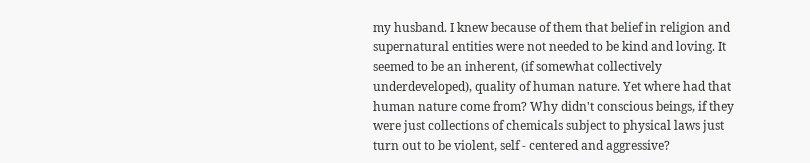my husband. I knew because of them that belief in religion and supernatural entities were not needed to be kind and loving. It seemed to be an inherent, (if somewhat collectively underdeveloped), quality of human nature. Yet where had that human nature come from? Why didn't conscious beings, if they were just collections of chemicals subject to physical laws just turn out to be violent, self - centered and aggressive?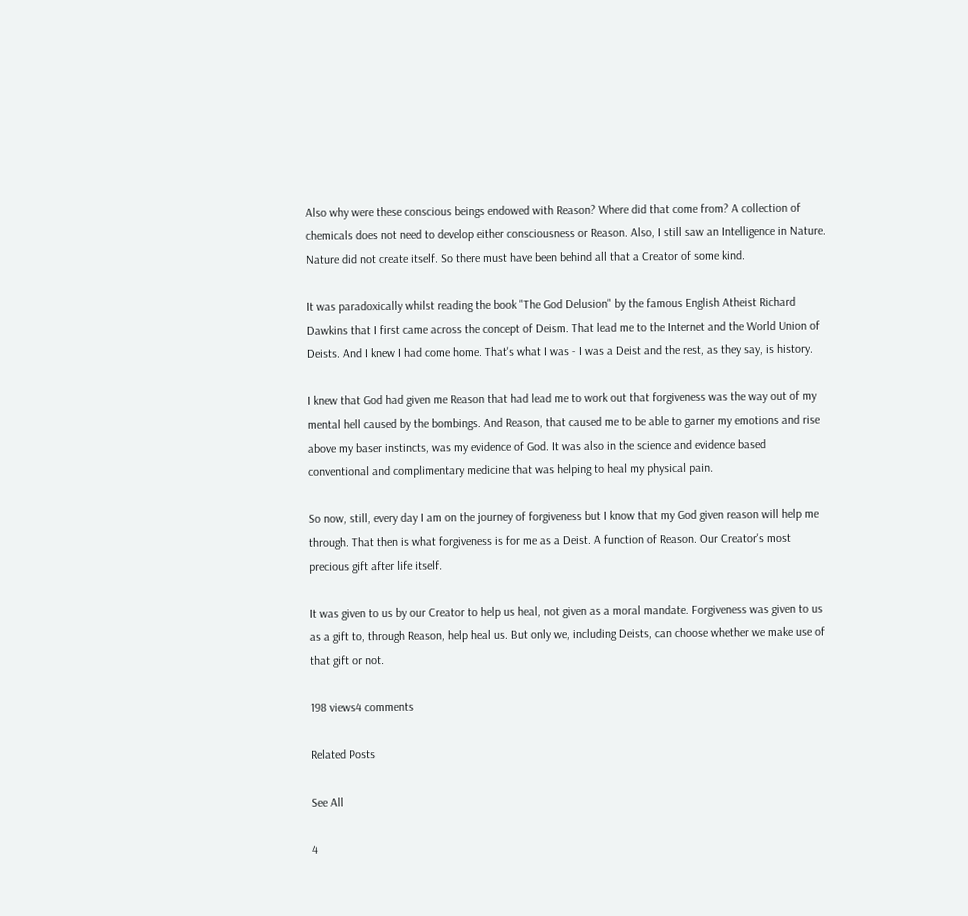Also why were these conscious beings endowed with Reason? Where did that come from? A collection of chemicals does not need to develop either consciousness or Reason. Also, I still saw an Intelligence in Nature. Nature did not create itself. So there must have been behind all that a Creator of some kind.

It was paradoxically whilst reading the book "The God Delusion" by the famous English Atheist Richard Dawkins that I first came across the concept of Deism. That lead me to the Internet and the World Union of Deists. And I knew I had come home. That's what I was - I was a Deist and the rest, as they say, is history.

I knew that God had given me Reason that had lead me to work out that forgiveness was the way out of my mental hell caused by the bombings. And Reason, that caused me to be able to garner my emotions and rise above my baser instincts, was my evidence of God. It was also in the science and evidence based conventional and complimentary medicine that was helping to heal my physical pain.

So now, still, every day I am on the journey of forgiveness but I know that my God given reason will help me through. That then is what forgiveness is for me as a Deist. A function of Reason. Our Creator's most precious gift after life itself.

It was given to us by our Creator to help us heal, not given as a moral mandate. Forgiveness was given to us as a gift to, through Reason, help heal us. But only we, including Deists, can choose whether we make use of that gift or not.

198 views4 comments

Related Posts

See All

4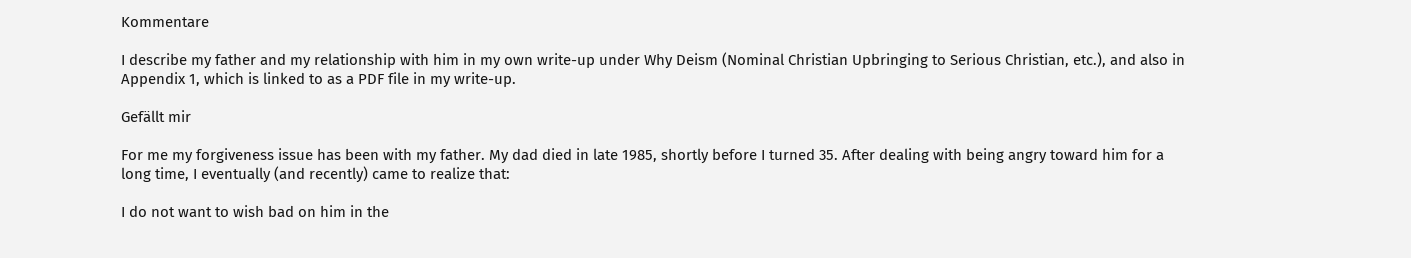Kommentare

I describe my father and my relationship with him in my own write-up under Why Deism (Nominal Christian Upbringing to Serious Christian, etc.), and also in Appendix 1, which is linked to as a PDF file in my write-up.

Gefällt mir

For me my forgiveness issue has been with my father. My dad died in late 1985, shortly before I turned 35. After dealing with being angry toward him for a long time, I eventually (and recently) came to realize that:

I do not want to wish bad on him in the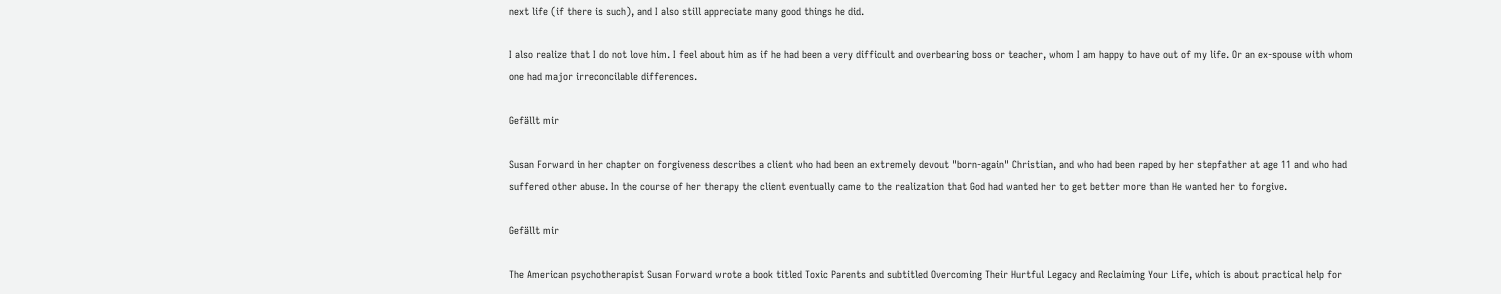next life (if there is such), and I also still appreciate many good things he did.

I also realize that I do not love him. I feel about him as if he had been a very difficult and overbearing boss or teacher, whom I am happy to have out of my life. Or an ex-spouse with whom one had major irreconcilable differences.

Gefällt mir

Susan Forward in her chapter on forgiveness describes a client who had been an extremely devout "born-again" Christian, and who had been raped by her stepfather at age 11 and who had suffered other abuse. In the course of her therapy the client eventually came to the realization that God had wanted her to get better more than He wanted her to forgive.

Gefällt mir

The American psychotherapist Susan Forward wrote a book titled Toxic Parents and subtitled Overcoming Their Hurtful Legacy and Reclaiming Your Life, which is about practical help for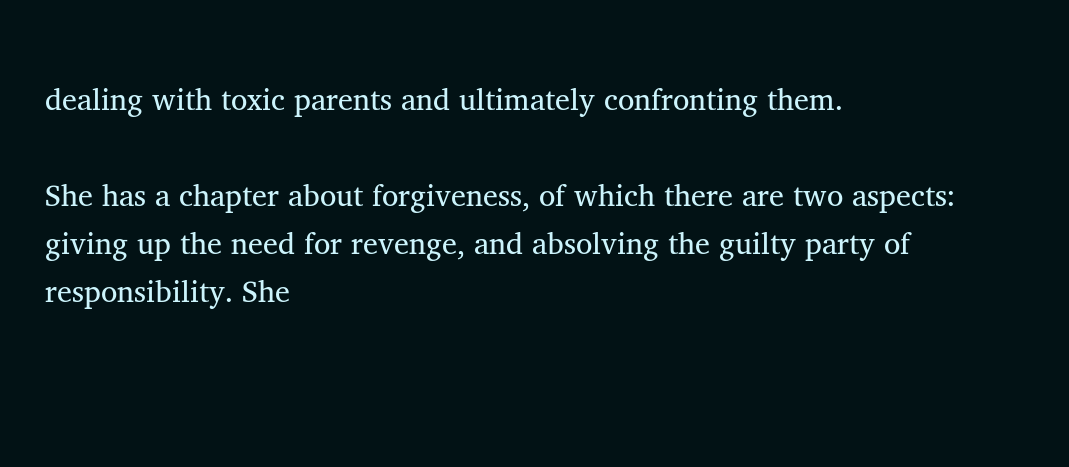dealing with toxic parents and ultimately confronting them.

She has a chapter about forgiveness, of which there are two aspects: giving up the need for revenge, and absolving the guilty party of responsibility. She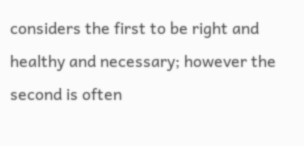considers the first to be right and healthy and necessary; however the second is often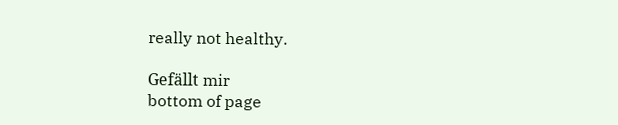really not healthy.

Gefällt mir
bottom of page